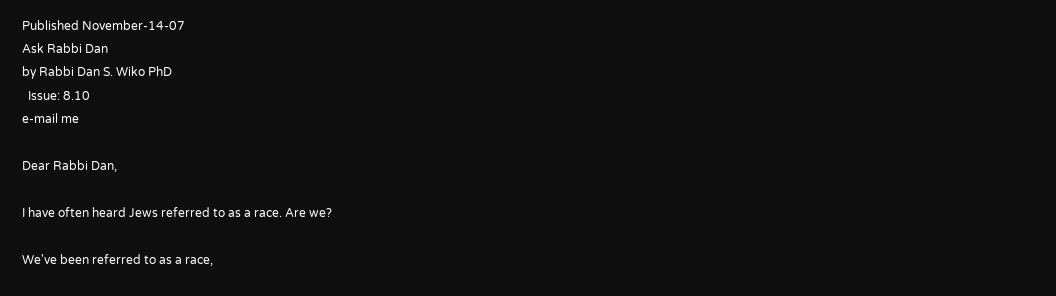Published November-14-07
Ask Rabbi Dan
by Rabbi Dan S. Wiko PhD
  Issue: 8.10
e-mail me

Dear Rabbi Dan,

I have often heard Jews referred to as a race. Are we?

We've been referred to as a race,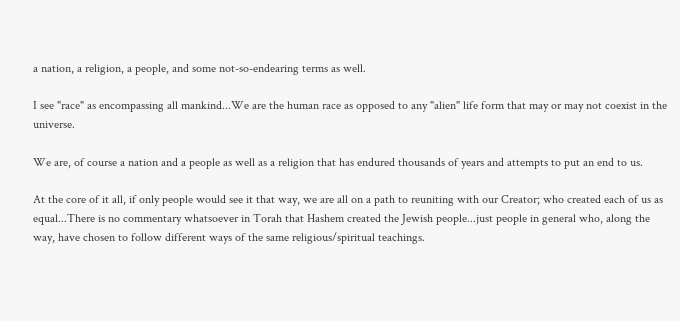a nation, a religion, a people, and some not-so-endearing terms as well.

I see "race" as encompassing all mankind...We are the human race as opposed to any "alien" life form that may or may not coexist in the universe.

We are, of course a nation and a people as well as a religion that has endured thousands of years and attempts to put an end to us.

At the core of it all, if only people would see it that way, we are all on a path to reuniting with our Creator; who created each of us as equal...There is no commentary whatsoever in Torah that Hashem created the Jewish people...just people in general who, along the way, have chosen to follow different ways of the same religious/spiritual teachings.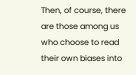Then, of course, there are those among us who choose to read their own biases into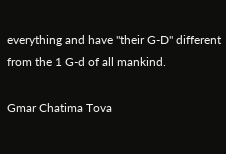everything and have "their G-D" different from the 1 G-d of all mankind.

Gmar Chatima Tova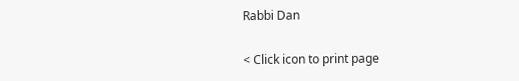Rabbi Dan

< Click icon to print page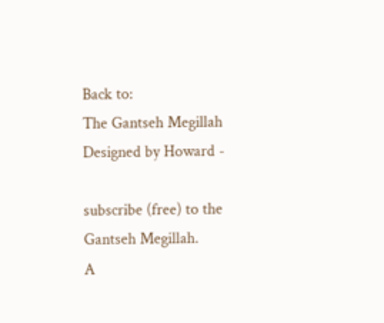Back to:
The Gantseh Megillah
Designed by Howard -

subscribe (free) to the Gantseh Megillah.
A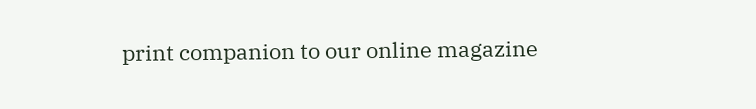print companion to our online magazine